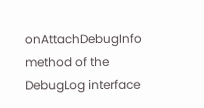onAttachDebugInfo method of the DebugLog interface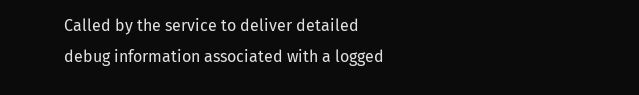Called by the service to deliver detailed debug information associated with a logged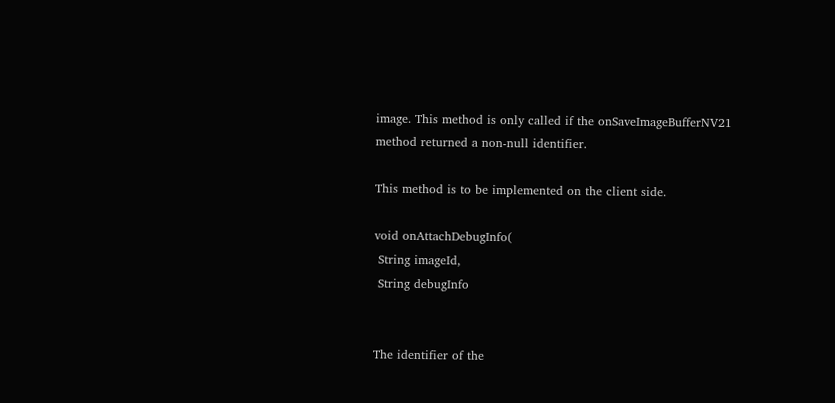image. This method is only called if the onSaveImageBufferNV21 method returned a non-null identifier.

This method is to be implemented on the client side.

void onAttachDebugInfo(
 String imageId,
 String debugInfo


The identifier of the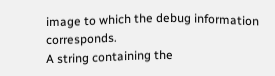image to which the debug information corresponds.
A string containing the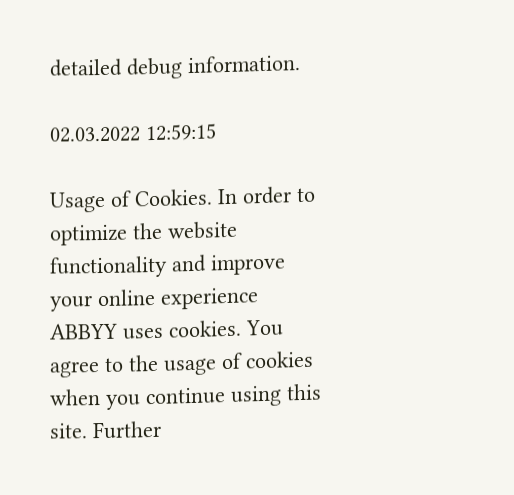detailed debug information.

02.03.2022 12:59:15

Usage of Cookies. In order to optimize the website functionality and improve your online experience ABBYY uses cookies. You agree to the usage of cookies when you continue using this site. Further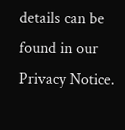details can be found in our Privacy Notice.